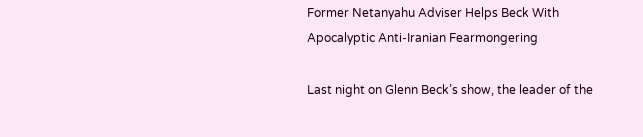Former Netanyahu Adviser Helps Beck With Apocalyptic Anti-Iranian Fearmongering

Last night on Glenn Beck’s show, the leader of the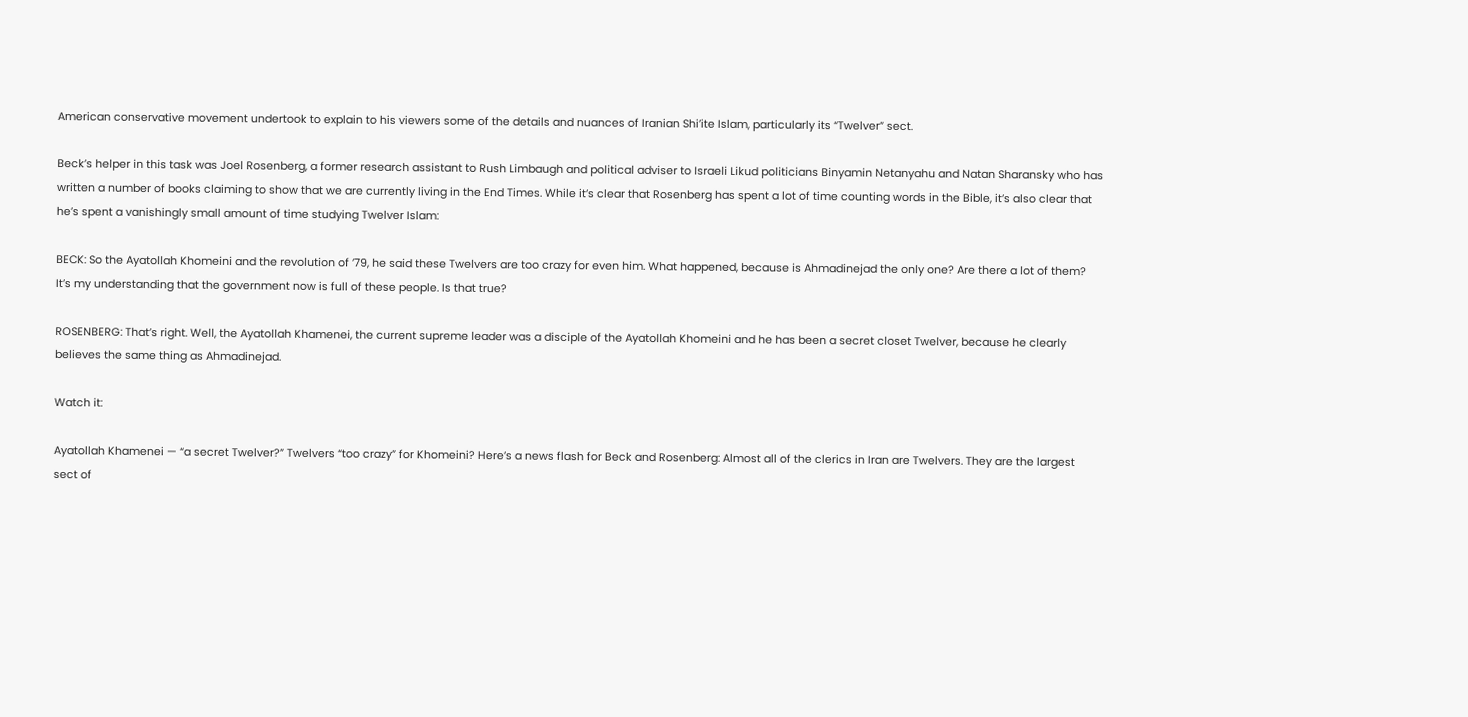American conservative movement undertook to explain to his viewers some of the details and nuances of Iranian Shi’ite Islam, particularly its “Twelver” sect.

Beck’s helper in this task was Joel Rosenberg, a former research assistant to Rush Limbaugh and political adviser to Israeli Likud politicians Binyamin Netanyahu and Natan Sharansky who has written a number of books claiming to show that we are currently living in the End Times. While it’s clear that Rosenberg has spent a lot of time counting words in the Bible, it’s also clear that he’s spent a vanishingly small amount of time studying Twelver Islam:

BECK: So the Ayatollah Khomeini and the revolution of ’79, he said these Twelvers are too crazy for even him. What happened, because is Ahmadinejad the only one? Are there a lot of them? It’s my understanding that the government now is full of these people. Is that true?

ROSENBERG: That’s right. Well, the Ayatollah Khamenei, the current supreme leader was a disciple of the Ayatollah Khomeini and he has been a secret closet Twelver, because he clearly believes the same thing as Ahmadinejad.

Watch it:

Ayatollah Khamenei — “a secret Twelver?” Twelvers “too crazy” for Khomeini? Here’s a news flash for Beck and Rosenberg: Almost all of the clerics in Iran are Twelvers. They are the largest sect of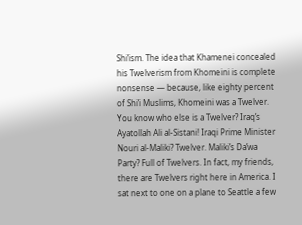Shi’ism. The idea that Khamenei concealed his Twelverism from Khomeini is complete nonsense — because, like eighty percent of Shi’i Muslims, Khomeini was a Twelver. You know who else is a Twelver? Iraq’s Ayatollah Ali al-Sistani! Iraqi Prime Minister Nouri al-Maliki? Twelver. Maliki’s Da’wa Party? Full of Twelvers. In fact, my friends, there are Twelvers right here in America. I sat next to one on a plane to Seattle a few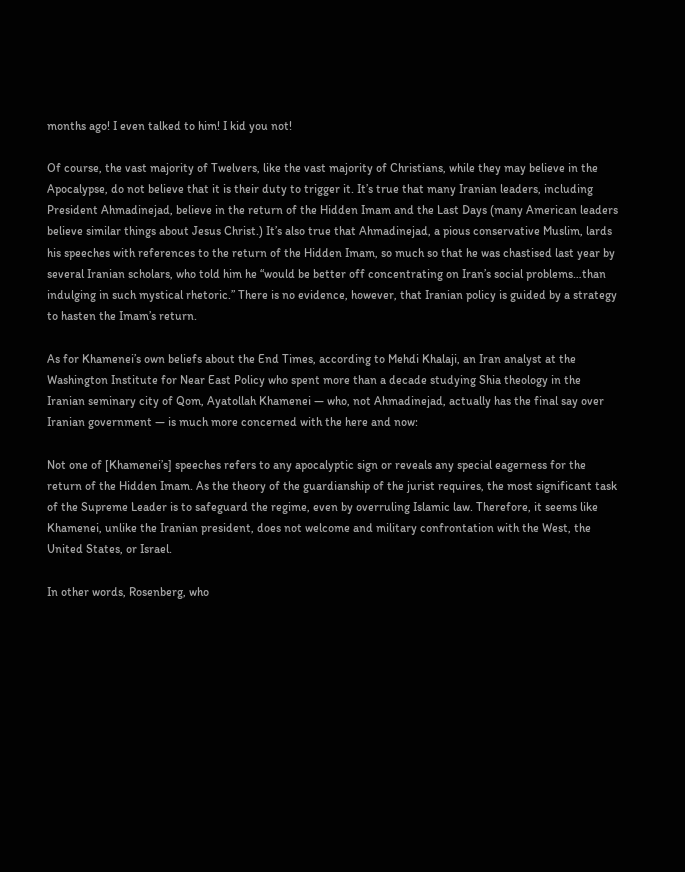months ago! I even talked to him! I kid you not!

Of course, the vast majority of Twelvers, like the vast majority of Christians, while they may believe in the Apocalypse, do not believe that it is their duty to trigger it. It’s true that many Iranian leaders, including President Ahmadinejad, believe in the return of the Hidden Imam and the Last Days (many American leaders believe similar things about Jesus Christ.) It’s also true that Ahmadinejad, a pious conservative Muslim, lards his speeches with references to the return of the Hidden Imam, so much so that he was chastised last year by several Iranian scholars, who told him he “would be better off concentrating on Iran’s social problems…than indulging in such mystical rhetoric.” There is no evidence, however, that Iranian policy is guided by a strategy to hasten the Imam’s return.

As for Khamenei’s own beliefs about the End Times, according to Mehdi Khalaji, an Iran analyst at the Washington Institute for Near East Policy who spent more than a decade studying Shia theology in the Iranian seminary city of Qom, Ayatollah Khamenei — who, not Ahmadinejad, actually has the final say over Iranian government — is much more concerned with the here and now:

Not one of [Khamenei’s] speeches refers to any apocalyptic sign or reveals any special eagerness for the return of the Hidden Imam. As the theory of the guardianship of the jurist requires, the most significant task of the Supreme Leader is to safeguard the regime, even by overruling Islamic law. Therefore, it seems like Khamenei, unlike the Iranian president, does not welcome and military confrontation with the West, the United States, or Israel.

In other words, Rosenberg, who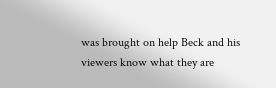was brought on help Beck and his viewers know what they are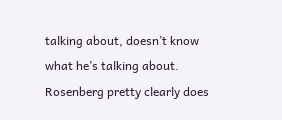talking about, doesn’t know what he’s talking about. Rosenberg pretty clearly does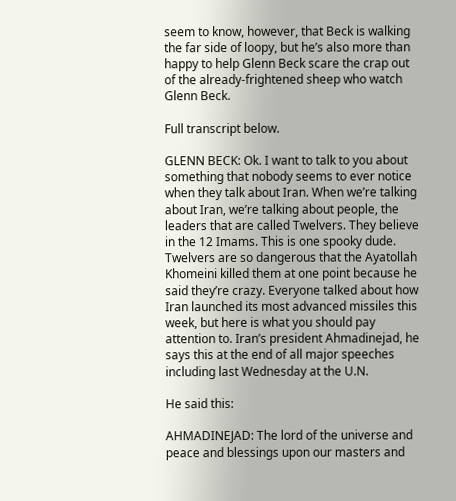seem to know, however, that Beck is walking the far side of loopy, but he’s also more than happy to help Glenn Beck scare the crap out of the already-frightened sheep who watch Glenn Beck.

Full transcript below.

GLENN BECK: Ok. I want to talk to you about something that nobody seems to ever notice when they talk about Iran. When we’re talking about Iran, we’re talking about people, the leaders that are called Twelvers. They believe in the 12 Imams. This is one spooky dude. Twelvers are so dangerous that the Ayatollah Khomeini killed them at one point because he said they’re crazy. Everyone talked about how Iran launched its most advanced missiles this week, but here is what you should pay attention to. Iran’s president Ahmadinejad, he says this at the end of all major speeches including last Wednesday at the U.N.

He said this:

AHMADINEJAD: The lord of the universe and peace and blessings upon our masters and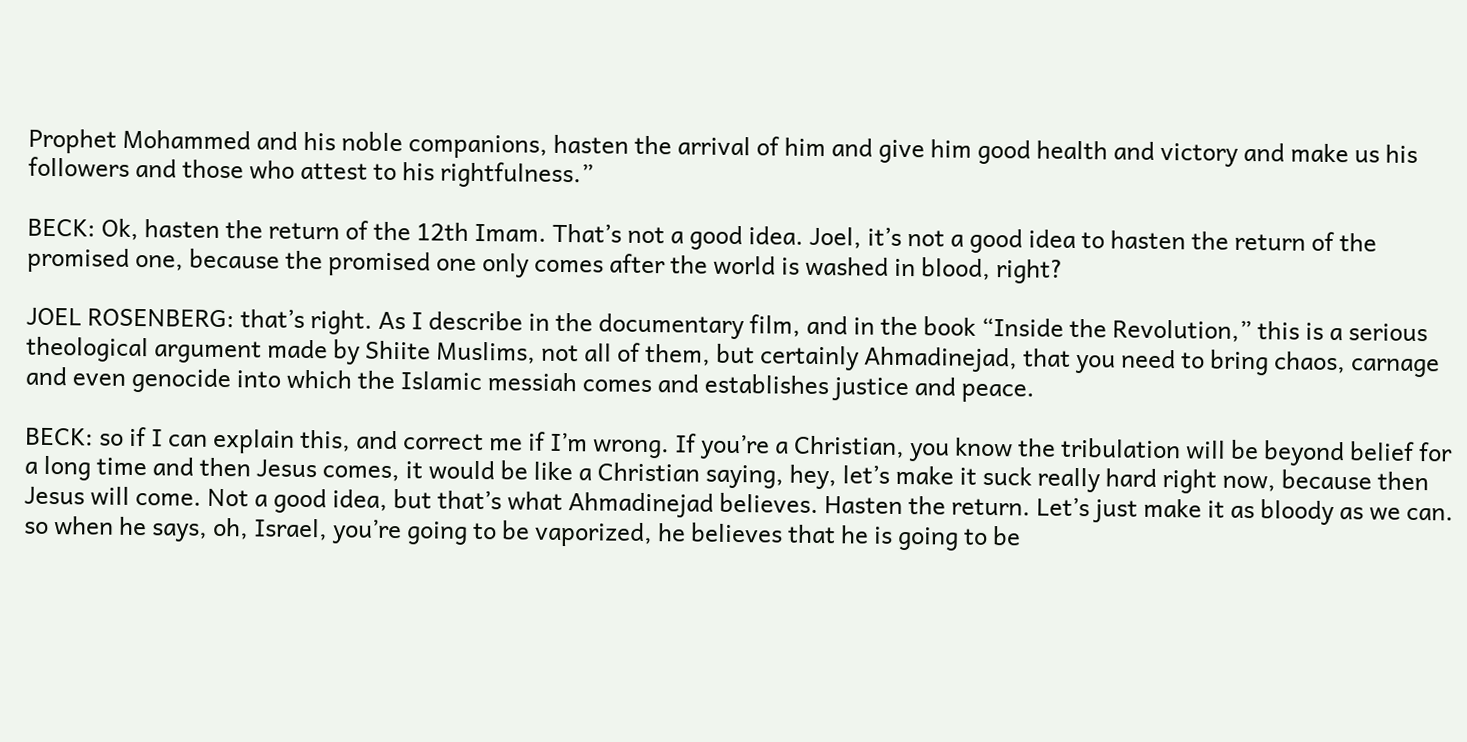Prophet Mohammed and his noble companions, hasten the arrival of him and give him good health and victory and make us his followers and those who attest to his rightfulness.”

BECK: Ok, hasten the return of the 12th Imam. That’s not a good idea. Joel, it’s not a good idea to hasten the return of the promised one, because the promised one only comes after the world is washed in blood, right?

JOEL ROSENBERG: that’s right. As I describe in the documentary film, and in the book “Inside the Revolution,” this is a serious theological argument made by Shiite Muslims, not all of them, but certainly Ahmadinejad, that you need to bring chaos, carnage and even genocide into which the Islamic messiah comes and establishes justice and peace.

BECK: so if I can explain this, and correct me if I’m wrong. If you’re a Christian, you know the tribulation will be beyond belief for a long time and then Jesus comes, it would be like a Christian saying, hey, let’s make it suck really hard right now, because then Jesus will come. Not a good idea, but that’s what Ahmadinejad believes. Hasten the return. Let’s just make it as bloody as we can. so when he says, oh, Israel, you’re going to be vaporized, he believes that he is going to be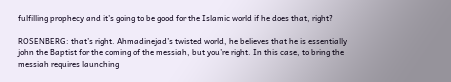fulfilling prophecy and it’s going to be good for the Islamic world if he does that, right?

ROSENBERG: that’s right. Ahmadinejad’s twisted world, he believes that he is essentially john the Baptist for the coming of the messiah, but you’re right. In this case, to bring the messiah requires launching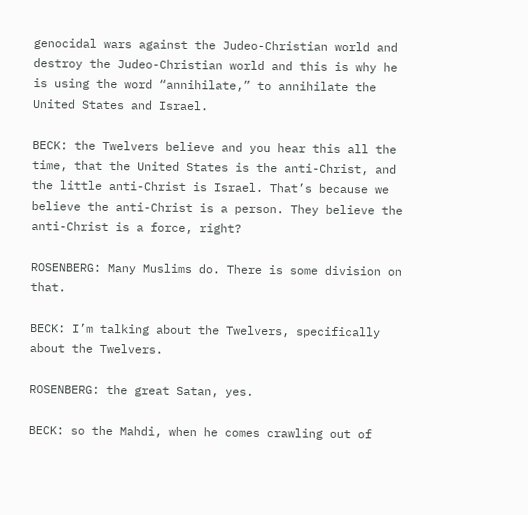genocidal wars against the Judeo-Christian world and destroy the Judeo-Christian world and this is why he is using the word “annihilate,” to annihilate the United States and Israel.

BECK: the Twelvers believe and you hear this all the time, that the United States is the anti-Christ, and the little anti-Christ is Israel. That’s because we believe the anti-Christ is a person. They believe the anti-Christ is a force, right?

ROSENBERG: Many Muslims do. There is some division on that.

BECK: I’m talking about the Twelvers, specifically about the Twelvers.

ROSENBERG: the great Satan, yes.

BECK: so the Mahdi, when he comes crawling out of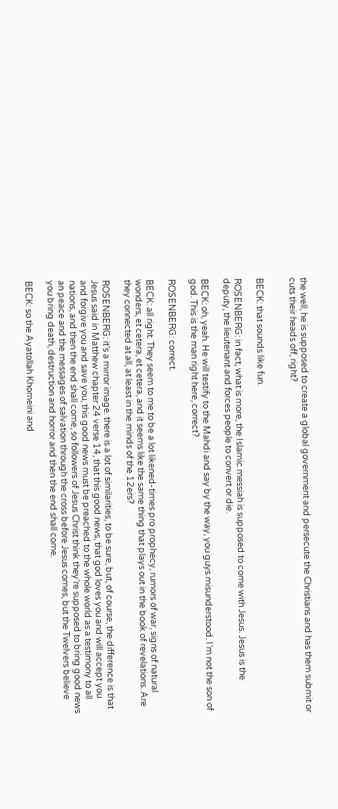the well, he is supposed to create a global government and persecute the Christians and has them submit or cuts their heads off, right?


BECK: that sounds like fun.

ROSENBERG: in fact, what is more, the Islamic messiah is supposed to come with Jesus. Jesus is the deputy, the lieutenant and forces people to convert or die.

BECK: oh, yeah. He will testify to the Mahdi and say by the way, you guys misunderstood. I’m not the son of god. This is the man right here, correct?

ROSENBERG: correct.

BECK: all right. They seem to me to be a lot likened-times pro prophecy, rumors of war, signs of natural wonders, et cetera, et cetera, and it seems like the same thing that plays out in the book of revelations. Are they connected at all, at least in the minds of the 12ers?

ROSENBERG: it’s a mirror image. there is a lot of similarities, to be sure, but, of course, the difference is that Jesus said in Matthew chapter 24 verse 14, that this good news, that god loves you and will accept you and forgive you and save you, this good news must be preached to the whole world as a testimony to all nations, and then the end shall come, so followers of Jesus Christ think they’re supposed to bring good news an peace and the messages of salvation through the cross before Jesus comes, but the Twelvers believe you bring death, destruction and horror and then the end shall come.

BECK: so the Ayatollah Khomeini and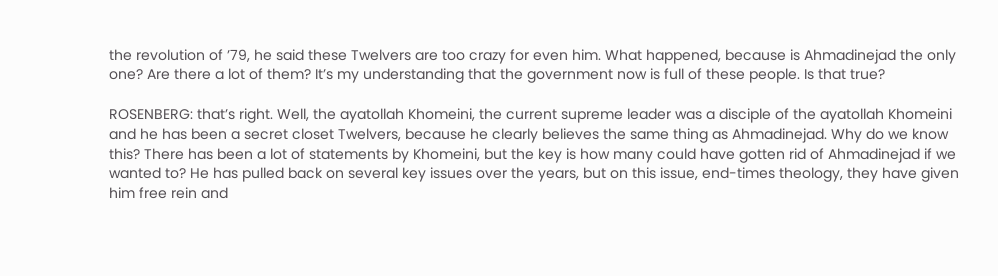the revolution of ’79, he said these Twelvers are too crazy for even him. What happened, because is Ahmadinejad the only one? Are there a lot of them? It’s my understanding that the government now is full of these people. Is that true?

ROSENBERG: that’s right. Well, the ayatollah Khomeini, the current supreme leader was a disciple of the ayatollah Khomeini and he has been a secret closet Twelvers, because he clearly believes the same thing as Ahmadinejad. Why do we know this? There has been a lot of statements by Khomeini, but the key is how many could have gotten rid of Ahmadinejad if we wanted to? He has pulled back on several key issues over the years, but on this issue, end-times theology, they have given him free rein and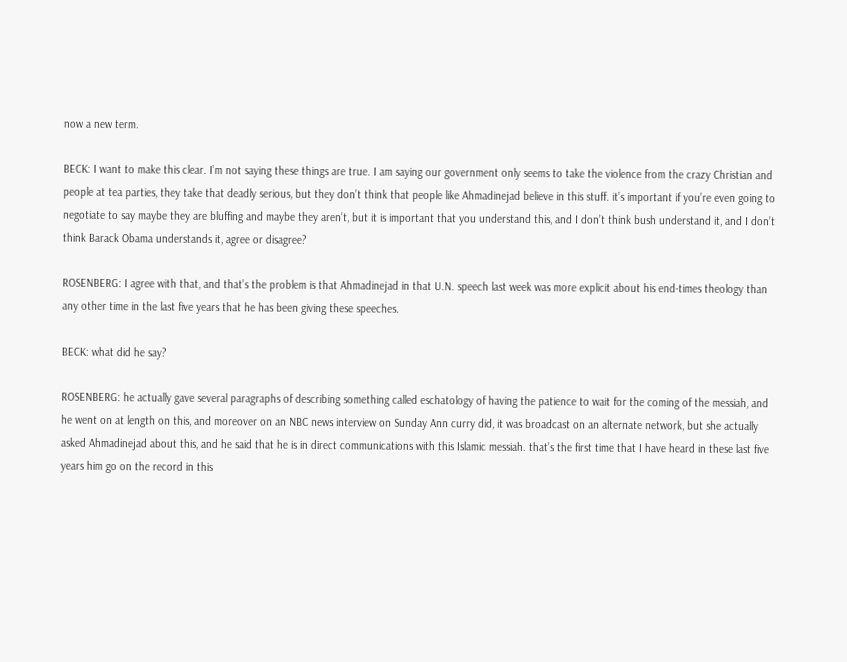now a new term.

BECK: I want to make this clear. I’m not saying these things are true. I am saying our government only seems to take the violence from the crazy Christian and people at tea parties, they take that deadly serious, but they don’t think that people like Ahmadinejad believe in this stuff. it’s important if you’re even going to negotiate to say maybe they are bluffing and maybe they aren’t, but it is important that you understand this, and I don’t think bush understand it, and I don’t think Barack Obama understands it, agree or disagree?

ROSENBERG: I agree with that, and that’s the problem is that Ahmadinejad in that U.N. speech last week was more explicit about his end-times theology than any other time in the last five years that he has been giving these speeches.

BECK: what did he say?

ROSENBERG: he actually gave several paragraphs of describing something called eschatology of having the patience to wait for the coming of the messiah, and he went on at length on this, and moreover on an NBC news interview on Sunday Ann curry did, it was broadcast on an alternate network, but she actually asked Ahmadinejad about this, and he said that he is in direct communications with this Islamic messiah. that’s the first time that I have heard in these last five years him go on the record in this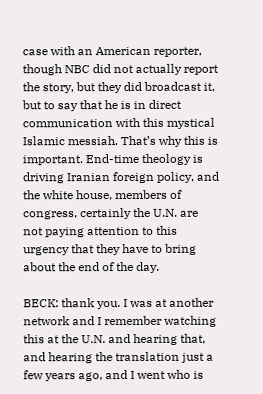case with an American reporter, though NBC did not actually report the story, but they did broadcast it, but to say that he is in direct communication with this mystical Islamic messiah. That’s why this is important. End-time theology is driving Iranian foreign policy, and the white house, members of congress, certainly the U.N. are not paying attention to this urgency that they have to bring about the end of the day.

BECK: thank you. I was at another network and I remember watching this at the U.N. and hearing that, and hearing the translation just a few years ago, and I went who is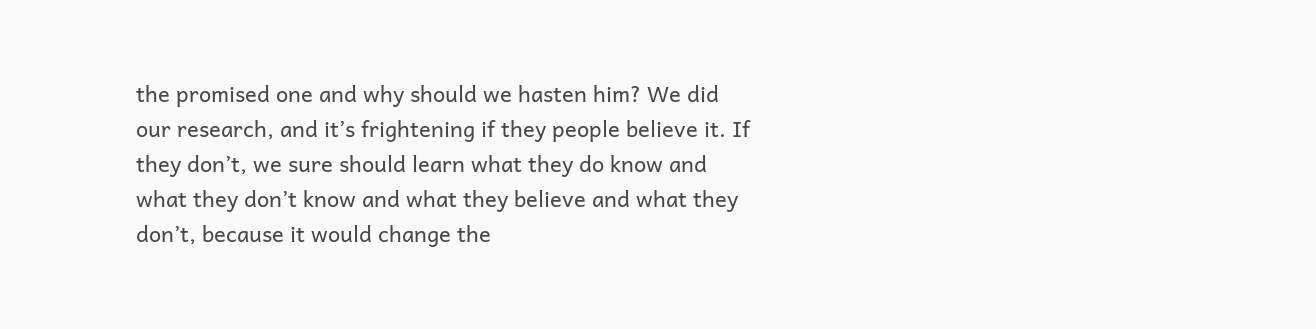the promised one and why should we hasten him? We did our research, and it’s frightening if they people believe it. If they don’t, we sure should learn what they do know and what they don’t know and what they believe and what they don’t, because it would change the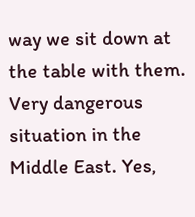way we sit down at the table with them. Very dangerous situation in the Middle East. Yes,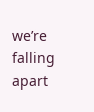we’re falling apart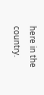here in the country.